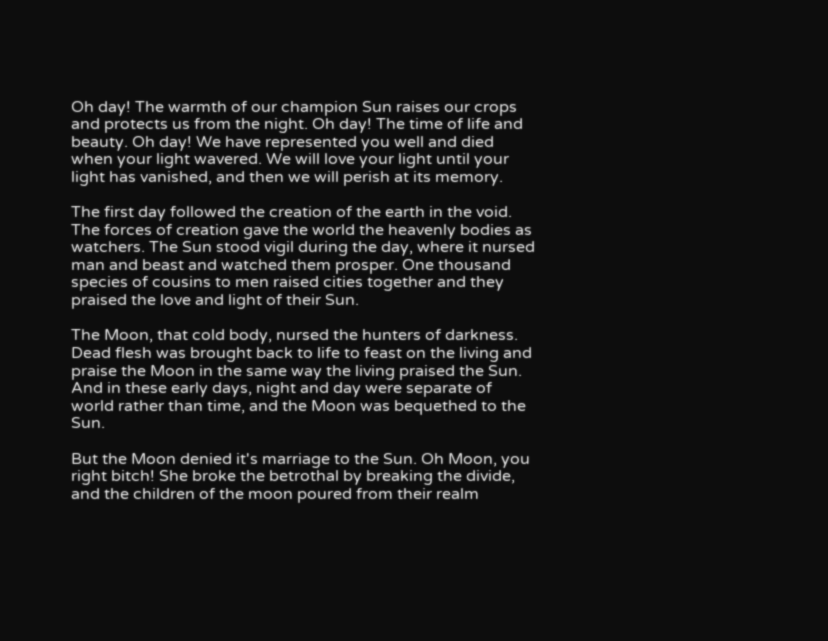Oh day! The warmth of our champion Sun raises our crops and protects us from the night. Oh day! The time of life and beauty. Oh day! We have represented you well and died when your light wavered. We will love your light until your light has vanished, and then we will perish at its memory.

The first day followed the creation of the earth in the void. The forces of creation gave the world the heavenly bodies as watchers. The Sun stood vigil during the day, where it nursed man and beast and watched them prosper. One thousand species of cousins to men raised cities together and they praised the love and light of their Sun.

The Moon, that cold body, nursed the hunters of darkness. Dead flesh was brought back to life to feast on the living and praise the Moon in the same way the living praised the Sun. And in these early days, night and day were separate of world rather than time, and the Moon was bequethed to the Sun.

But the Moon denied it's marriage to the Sun. Oh Moon, you right bitch! She broke the betrothal by breaking the divide, and the children of the moon poured from their realm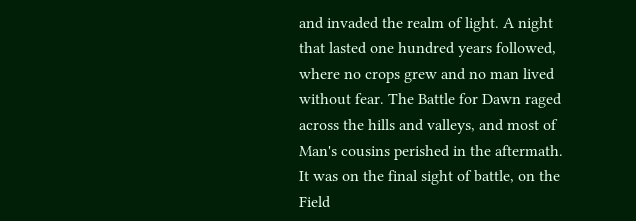and invaded the realm of light. A night that lasted one hundred years followed, where no crops grew and no man lived without fear. The Battle for Dawn raged across the hills and valleys, and most of Man's cousins perished in the aftermath. It was on the final sight of battle, on the Field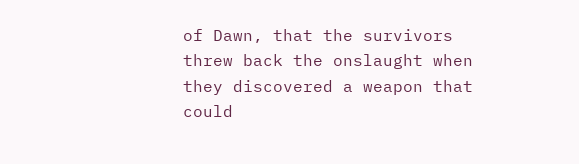of Dawn, that the survivors threw back the onslaught when they discovered a weapon that could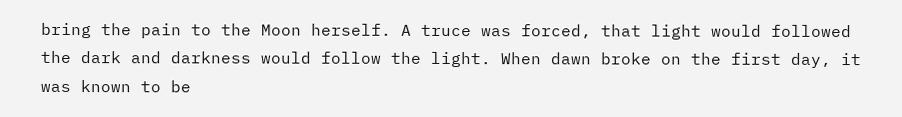bring the pain to the Moon herself. A truce was forced, that light would followed the dark and darkness would follow the light. When dawn broke on the first day, it was known to be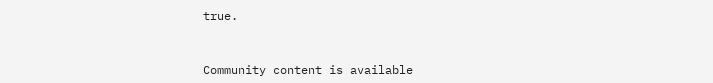true.


Community content is available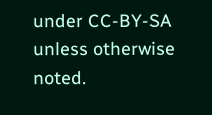under CC-BY-SA unless otherwise noted.